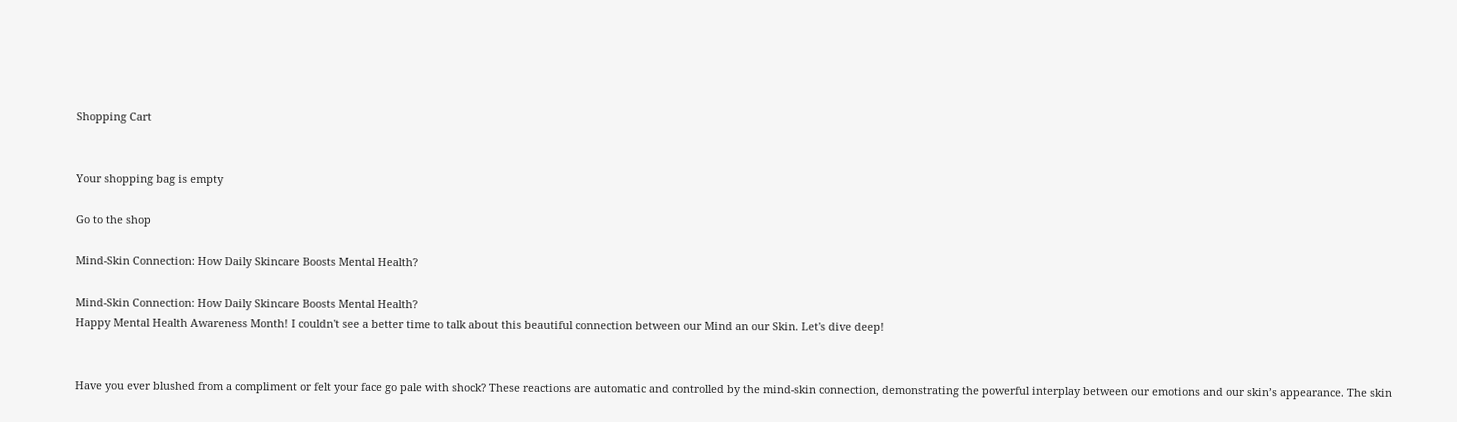Shopping Cart


Your shopping bag is empty

Go to the shop

Mind-Skin Connection: How Daily Skincare Boosts Mental Health?

Mind-Skin Connection: How Daily Skincare Boosts Mental Health?
Happy Mental Health Awareness Month! I couldn't see a better time to talk about this beautiful connection between our Mind an our Skin. Let's dive deep!


Have you ever blushed from a compliment or felt your face go pale with shock? These reactions are automatic and controlled by the mind-skin connection, demonstrating the powerful interplay between our emotions and our skin’s appearance. The skin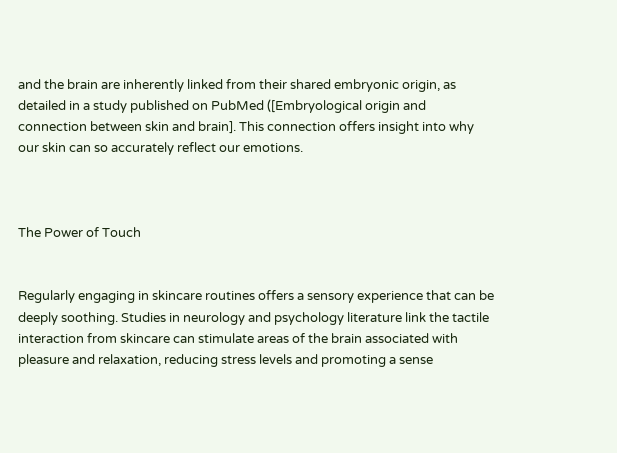and the brain are inherently linked from their shared embryonic origin, as detailed in a study published on PubMed ([Embryological origin and connection between skin and brain]. This connection offers insight into why our skin can so accurately reflect our emotions.



The Power of Touch


Regularly engaging in skincare routines offers a sensory experience that can be deeply soothing. Studies in neurology and psychology literature link the tactile interaction from skincare can stimulate areas of the brain associated with pleasure and relaxation, reducing stress levels and promoting a sense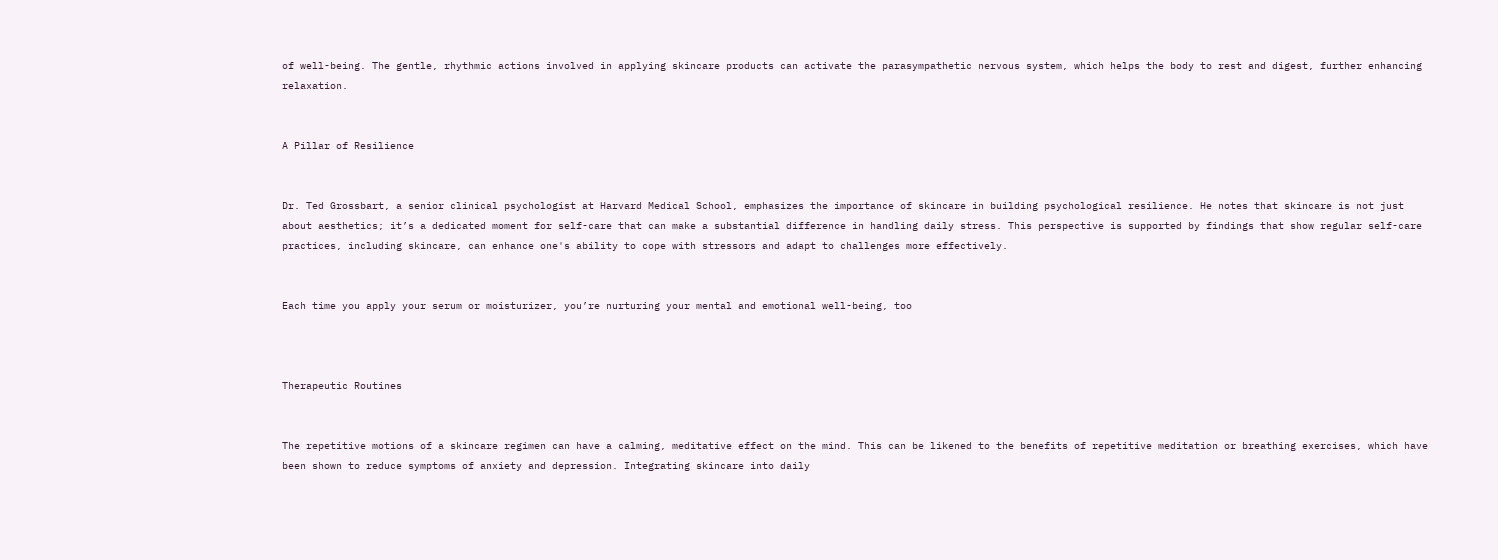of well-being. The gentle, rhythmic actions involved in applying skincare products can activate the parasympathetic nervous system, which helps the body to rest and digest, further enhancing relaxation.


A Pillar of Resilience


Dr. Ted Grossbart, a senior clinical psychologist at Harvard Medical School, emphasizes the importance of skincare in building psychological resilience. He notes that skincare is not just about aesthetics; it’s a dedicated moment for self-care that can make a substantial difference in handling daily stress. This perspective is supported by findings that show regular self-care practices, including skincare, can enhance one's ability to cope with stressors and adapt to challenges more effectively.


Each time you apply your serum or moisturizer, you’re nurturing your mental and emotional well-being, too



Therapeutic Routines


The repetitive motions of a skincare regimen can have a calming, meditative effect on the mind. This can be likened to the benefits of repetitive meditation or breathing exercises, which have been shown to reduce symptoms of anxiety and depression. Integrating skincare into daily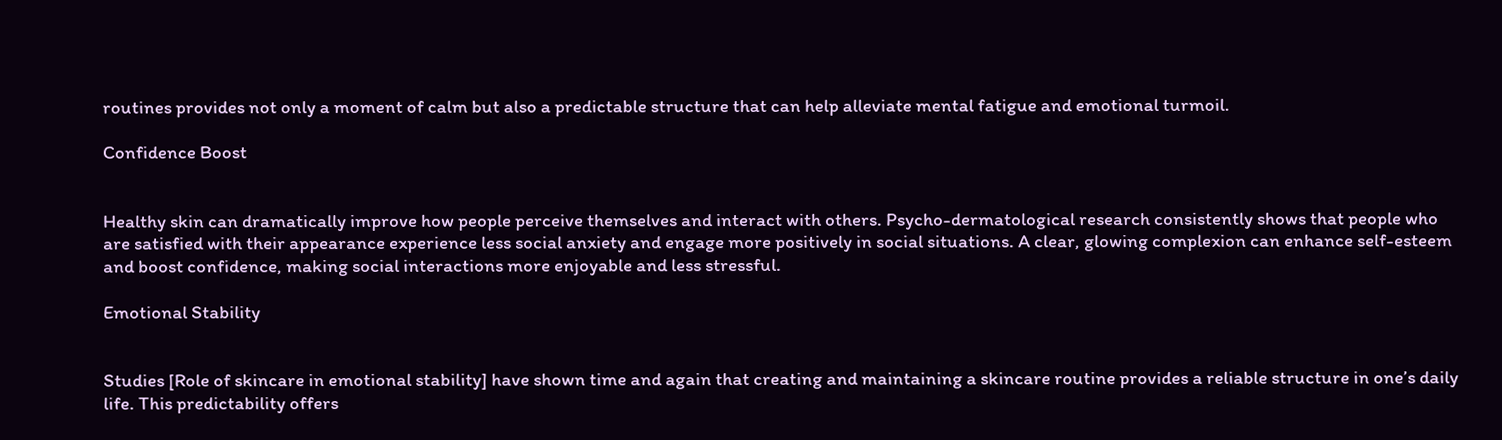routines provides not only a moment of calm but also a predictable structure that can help alleviate mental fatigue and emotional turmoil.

Confidence Boost


Healthy skin can dramatically improve how people perceive themselves and interact with others. Psycho-dermatological research consistently shows that people who are satisfied with their appearance experience less social anxiety and engage more positively in social situations. A clear, glowing complexion can enhance self-esteem and boost confidence, making social interactions more enjoyable and less stressful.

Emotional Stability


Studies [Role of skincare in emotional stability] have shown time and again that creating and maintaining a skincare routine provides a reliable structure in one’s daily life. This predictability offers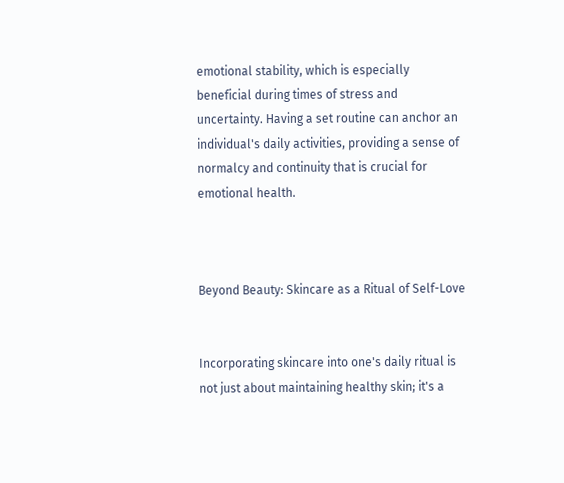emotional stability, which is especially beneficial during times of stress and uncertainty. Having a set routine can anchor an individual's daily activities, providing a sense of normalcy and continuity that is crucial for emotional health.



Beyond Beauty: Skincare as a Ritual of Self-Love


Incorporating skincare into one's daily ritual is not just about maintaining healthy skin; it's a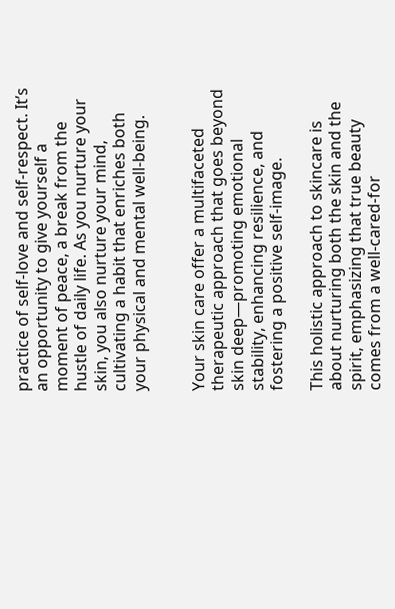practice of self-love and self-respect. It’s an opportunity to give yourself a moment of peace, a break from the hustle of daily life. As you nurture your skin, you also nurture your mind, cultivating a habit that enriches both your physical and mental well-being.


Your skin care offer a multifaceted therapeutic approach that goes beyond skin deep—promoting emotional stability, enhancing resilience, and fostering a positive self-image.

This holistic approach to skincare is about nurturing both the skin and the spirit, emphasizing that true beauty comes from a well-cared-for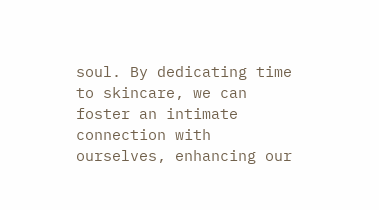soul. By dedicating time to skincare, we can foster an intimate connection with ourselves, enhancing our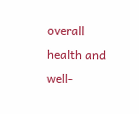overall health and well-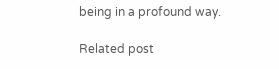being in a profound way.

Related post